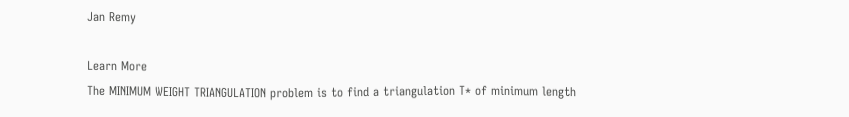Jan Remy

Learn More
The MINIMUM WEIGHT TRIANGULATION problem is to find a triangulation T* of minimum length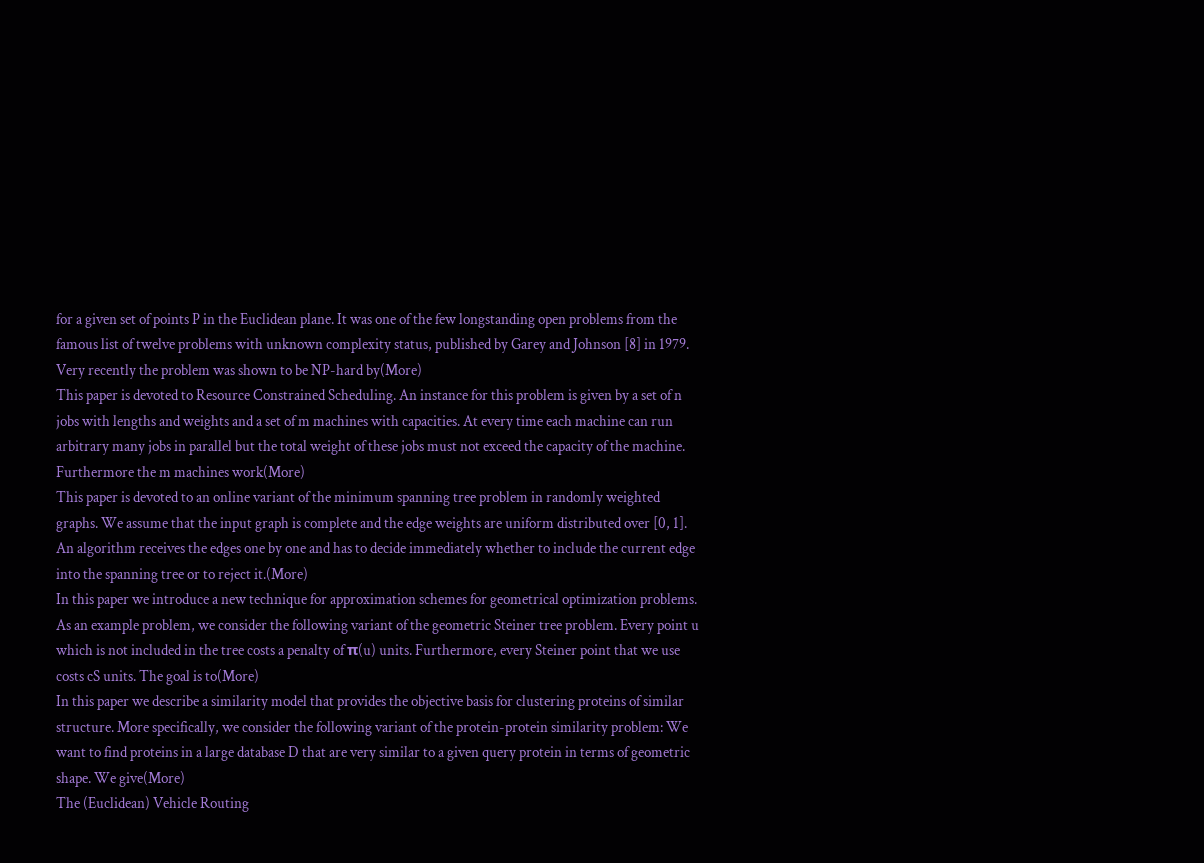for a given set of points P in the Euclidean plane. It was one of the few longstanding open problems from the famous list of twelve problems with unknown complexity status, published by Garey and Johnson [8] in 1979. Very recently the problem was shown to be NP-hard by(More)
This paper is devoted to Resource Constrained Scheduling. An instance for this problem is given by a set of n jobs with lengths and weights and a set of m machines with capacities. At every time each machine can run arbitrary many jobs in parallel but the total weight of these jobs must not exceed the capacity of the machine. Furthermore the m machines work(More)
This paper is devoted to an online variant of the minimum spanning tree problem in randomly weighted graphs. We assume that the input graph is complete and the edge weights are uniform distributed over [0, 1]. An algorithm receives the edges one by one and has to decide immediately whether to include the current edge into the spanning tree or to reject it.(More)
In this paper we introduce a new technique for approximation schemes for geometrical optimization problems. As an example problem, we consider the following variant of the geometric Steiner tree problem. Every point u which is not included in the tree costs a penalty of π(u) units. Furthermore, every Steiner point that we use costs cS units. The goal is to(More)
In this paper we describe a similarity model that provides the objective basis for clustering proteins of similar structure. More specifically, we consider the following variant of the protein-protein similarity problem: We want to find proteins in a large database D that are very similar to a given query protein in terms of geometric shape. We give(More)
The (Euclidean) Vehicle Routing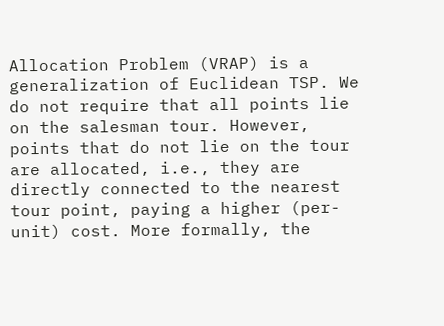Allocation Problem (VRAP) is a generalization of Euclidean TSP. We do not require that all points lie on the salesman tour. However, points that do not lie on the tour are allocated, i.e., they are directly connected to the nearest tour point, paying a higher (per-unit) cost. More formally, the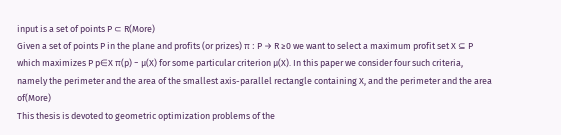input is a set of points P ⊂ R(More)
Given a set of points P in the plane and profits (or prizes) π : P → R ≥0 we want to select a maximum profit set X ⊆ P which maximizes P p∈X π(p) − µ(X) for some particular criterion µ(X). In this paper we consider four such criteria, namely the perimeter and the area of the smallest axis-parallel rectangle containing X, and the perimeter and the area of(More)
This thesis is devoted to geometric optimization problems of the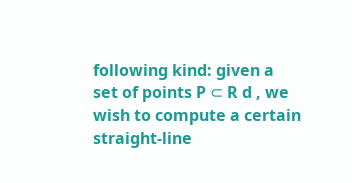following kind: given a set of points P ⊂ R d , we wish to compute a certain straight-line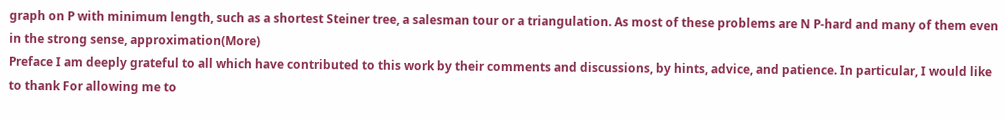graph on P with minimum length, such as a shortest Steiner tree, a salesman tour or a triangulation. As most of these problems are N P-hard and many of them even in the strong sense, approximation(More)
Preface I am deeply grateful to all which have contributed to this work by their comments and discussions, by hints, advice, and patience. In particular, I would like to thank For allowing me to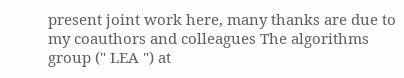present joint work here, many thanks are due to my coauthors and colleagues The algorithms group (" LEA ") at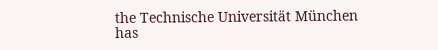the Technische Universität München has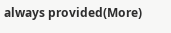always provided(More)